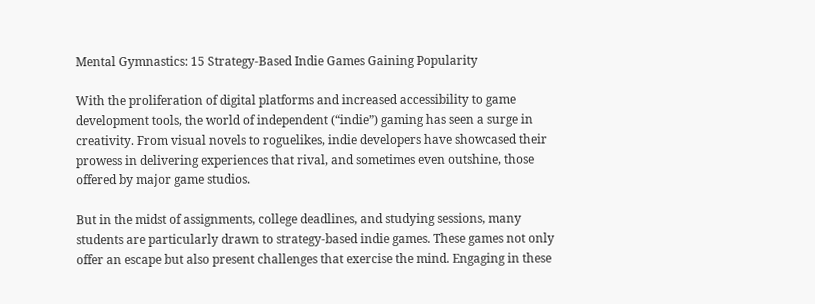Mental Gymnastics: 15 Strategy-Based Indie Games Gaining Popularity

With the proliferation of digital platforms and increased accessibility to game development tools, the world of independent (“indie”) gaming has seen a surge in creativity. From visual novels to roguelikes, indie developers have showcased their prowess in delivering experiences that rival, and sometimes even outshine, those offered by major game studios.

But in the midst of assignments, college deadlines, and studying sessions, many students are particularly drawn to strategy-based indie games. These games not only offer an escape but also present challenges that exercise the mind. Engaging in these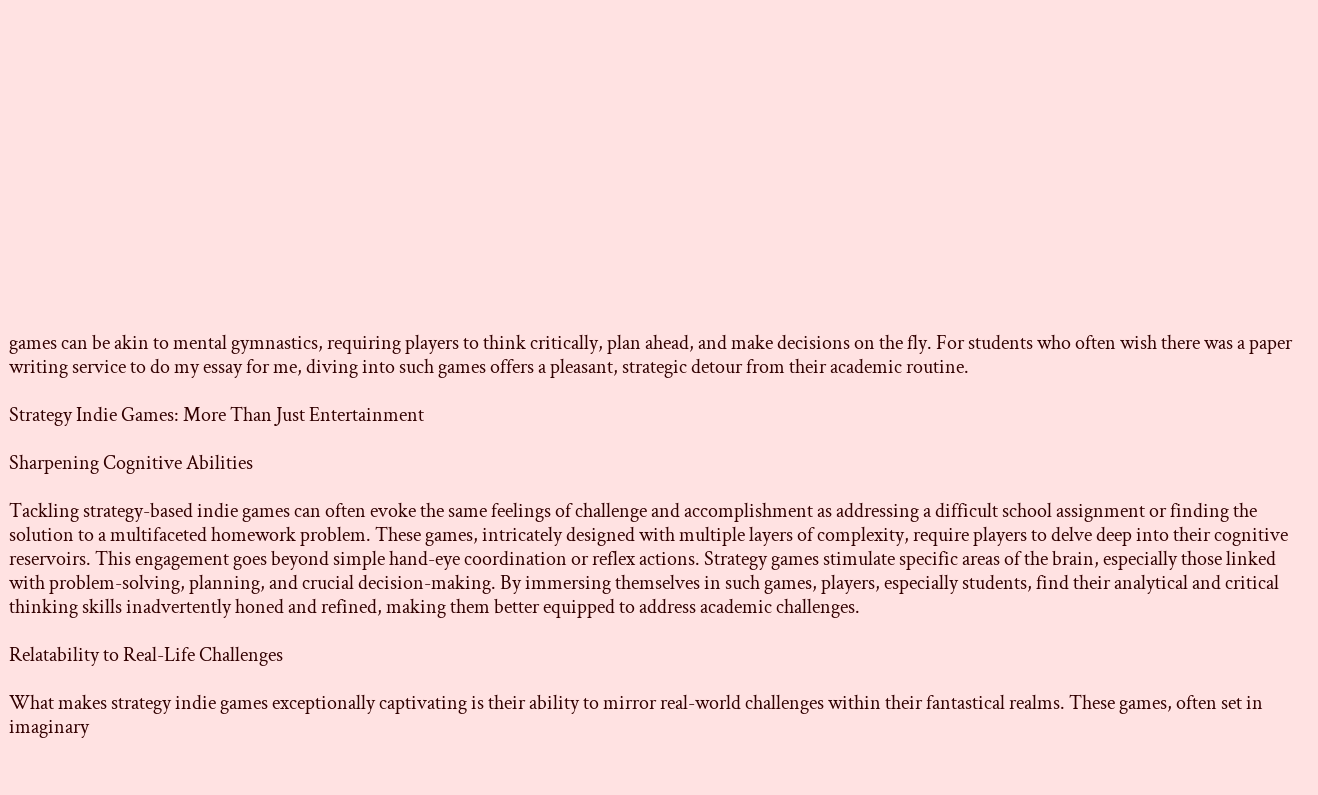games can be akin to mental gymnastics, requiring players to think critically, plan ahead, and make decisions on the fly. For students who often wish there was a paper writing service to do my essay for me, diving into such games offers a pleasant, strategic detour from their academic routine.

Strategy Indie Games: More Than Just Entertainment

Sharpening Cognitive Abilities

Tackling strategy-based indie games can often evoke the same feelings of challenge and accomplishment as addressing a difficult school assignment or finding the solution to a multifaceted homework problem. These games, intricately designed with multiple layers of complexity, require players to delve deep into their cognitive reservoirs. This engagement goes beyond simple hand-eye coordination or reflex actions. Strategy games stimulate specific areas of the brain, especially those linked with problem-solving, planning, and crucial decision-making. By immersing themselves in such games, players, especially students, find their analytical and critical thinking skills inadvertently honed and refined, making them better equipped to address academic challenges.

Relatability to Real-Life Challenges

What makes strategy indie games exceptionally captivating is their ability to mirror real-world challenges within their fantastical realms. These games, often set in imaginary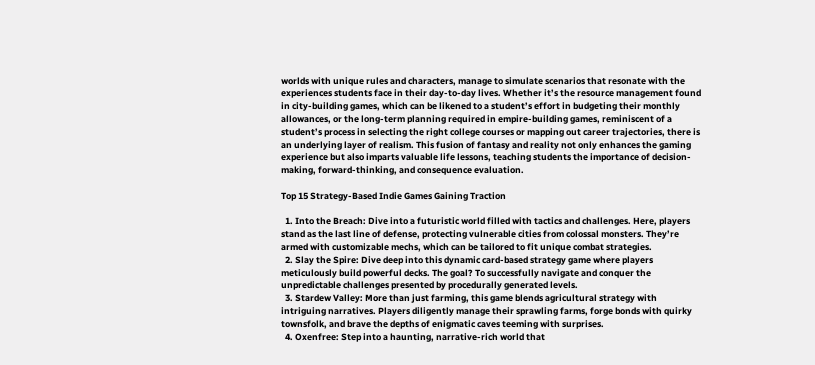worlds with unique rules and characters, manage to simulate scenarios that resonate with the experiences students face in their day-to-day lives. Whether it’s the resource management found in city-building games, which can be likened to a student’s effort in budgeting their monthly allowances, or the long-term planning required in empire-building games, reminiscent of a student’s process in selecting the right college courses or mapping out career trajectories, there is an underlying layer of realism. This fusion of fantasy and reality not only enhances the gaming experience but also imparts valuable life lessons, teaching students the importance of decision-making, forward-thinking, and consequence evaluation.

Top 15 Strategy-Based Indie Games Gaining Traction

  1. Into the Breach: Dive into a futuristic world filled with tactics and challenges. Here, players stand as the last line of defense, protecting vulnerable cities from colossal monsters. They’re armed with customizable mechs, which can be tailored to fit unique combat strategies.
  2. Slay the Spire: Dive deep into this dynamic card-based strategy game where players meticulously build powerful decks. The goal? To successfully navigate and conquer the unpredictable challenges presented by procedurally generated levels.
  3. Stardew Valley: More than just farming, this game blends agricultural strategy with intriguing narratives. Players diligently manage their sprawling farms, forge bonds with quirky townsfolk, and brave the depths of enigmatic caves teeming with surprises.
  4. Oxenfree: Step into a haunting, narrative-rich world that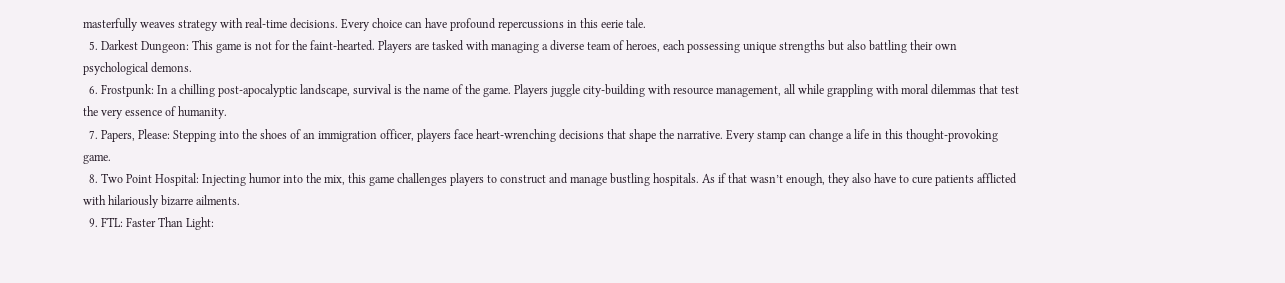masterfully weaves strategy with real-time decisions. Every choice can have profound repercussions in this eerie tale.
  5. Darkest Dungeon: This game is not for the faint-hearted. Players are tasked with managing a diverse team of heroes, each possessing unique strengths but also battling their own psychological demons.
  6. Frostpunk: In a chilling post-apocalyptic landscape, survival is the name of the game. Players juggle city-building with resource management, all while grappling with moral dilemmas that test the very essence of humanity.
  7. Papers, Please: Stepping into the shoes of an immigration officer, players face heart-wrenching decisions that shape the narrative. Every stamp can change a life in this thought-provoking game.
  8. Two Point Hospital: Injecting humor into the mix, this game challenges players to construct and manage bustling hospitals. As if that wasn’t enough, they also have to cure patients afflicted with hilariously bizarre ailments.
  9. FTL: Faster Than Light: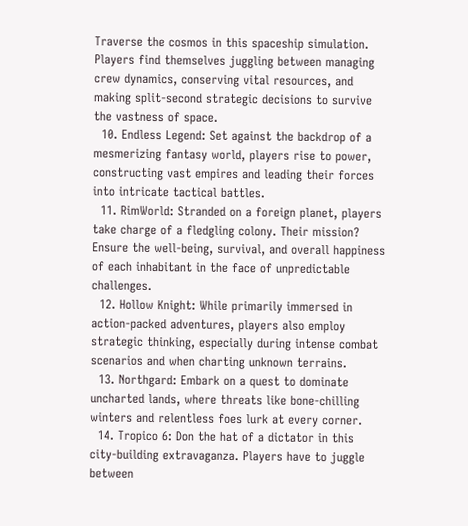Traverse the cosmos in this spaceship simulation. Players find themselves juggling between managing crew dynamics, conserving vital resources, and making split-second strategic decisions to survive the vastness of space.
  10. Endless Legend: Set against the backdrop of a mesmerizing fantasy world, players rise to power, constructing vast empires and leading their forces into intricate tactical battles.
  11. RimWorld: Stranded on a foreign planet, players take charge of a fledgling colony. Their mission? Ensure the well-being, survival, and overall happiness of each inhabitant in the face of unpredictable challenges.
  12. Hollow Knight: While primarily immersed in action-packed adventures, players also employ strategic thinking, especially during intense combat scenarios and when charting unknown terrains.
  13. Northgard: Embark on a quest to dominate uncharted lands, where threats like bone-chilling winters and relentless foes lurk at every corner.
  14. Tropico 6: Don the hat of a dictator in this city-building extravaganza. Players have to juggle between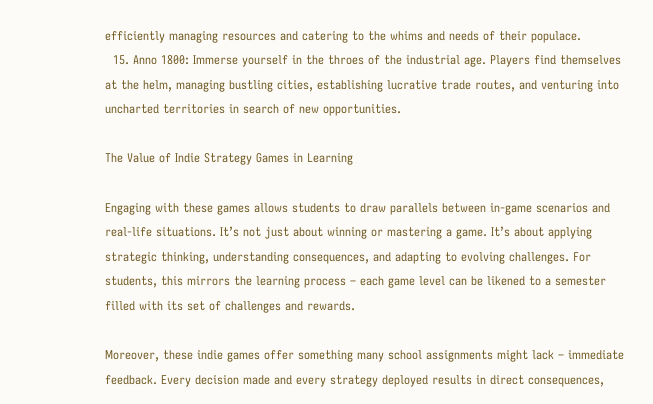efficiently managing resources and catering to the whims and needs of their populace.
  15. Anno 1800: Immerse yourself in the throes of the industrial age. Players find themselves at the helm, managing bustling cities, establishing lucrative trade routes, and venturing into uncharted territories in search of new opportunities.

The Value of Indie Strategy Games in Learning

Engaging with these games allows students to draw parallels between in-game scenarios and real-life situations. It’s not just about winning or mastering a game. It’s about applying strategic thinking, understanding consequences, and adapting to evolving challenges. For students, this mirrors the learning process – each game level can be likened to a semester filled with its set of challenges and rewards.

Moreover, these indie games offer something many school assignments might lack – immediate feedback. Every decision made and every strategy deployed results in direct consequences,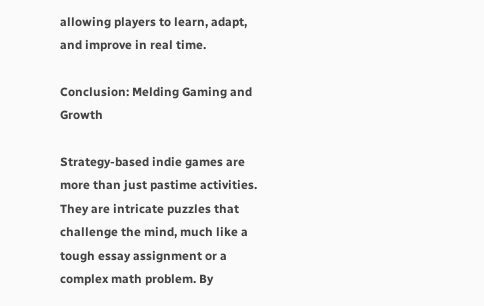allowing players to learn, adapt, and improve in real time.

Conclusion: Melding Gaming and Growth

Strategy-based indie games are more than just pastime activities. They are intricate puzzles that challenge the mind, much like a tough essay assignment or a complex math problem. By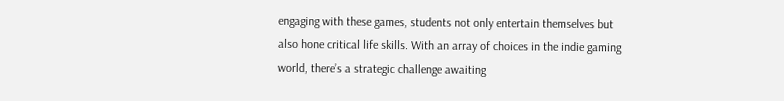engaging with these games, students not only entertain themselves but also hone critical life skills. With an array of choices in the indie gaming world, there’s a strategic challenge awaiting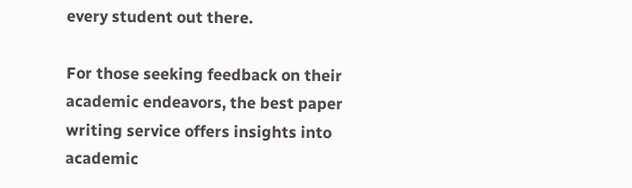every student out there.

For those seeking feedback on their academic endeavors, the best paper writing service offers insights into academic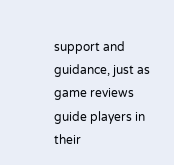support and guidance, just as game reviews guide players in their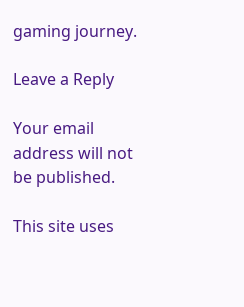gaming journey.

Leave a Reply

Your email address will not be published.

This site uses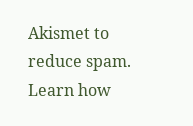Akismet to reduce spam. Learn how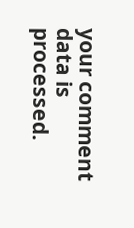your comment data is processed.